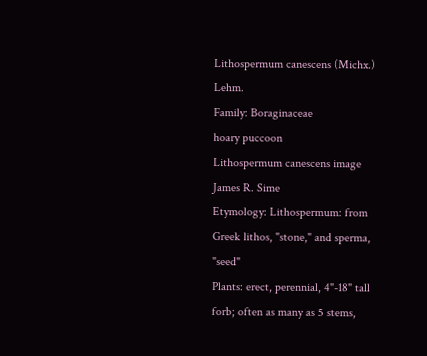Lithospermum canescens (Michx.) Lehm.
Family: Boraginaceae
hoary puccoon
Lithospermum canescens image
James R. Sime
Etymology: Lithospermum: from Greek lithos, "stone," and sperma, "seed"
Plants: erect, perennial, 4"-18" tall forb; often as many as 5 stems,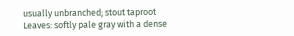usually unbranched; stout taproot
Leaves: softly pale gray with a dense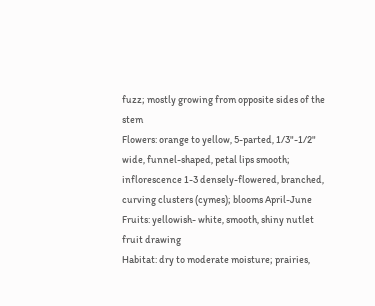fuzz; mostly growing from opposite sides of the stem
Flowers: orange to yellow, 5-parted, 1/3"-1/2" wide, funnel-shaped, petal lips smooth; inflorescence 1-3 densely-flowered, branched, curving clusters (cymes); blooms April-June
Fruits: yellowish- white, smooth, shiny nutlet fruit drawing
Habitat: dry to moderate moisture; prairies,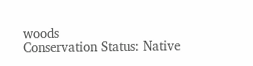woods
Conservation Status: Native